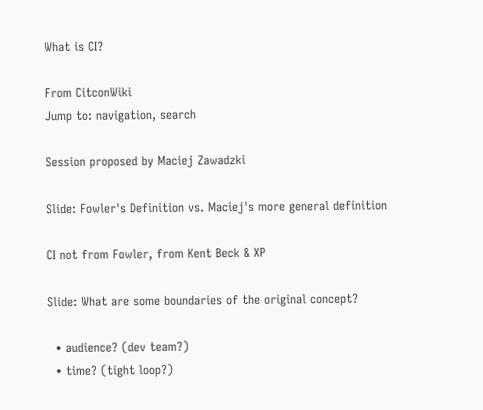What is CI?

From CitconWiki
Jump to: navigation, search

Session proposed by Maciej Zawadzki

Slide: Fowler's Definition vs. Maciej's more general definition

CI not from Fowler, from Kent Beck & XP

Slide: What are some boundaries of the original concept?

  • audience? (dev team?)
  • time? (tight loop?)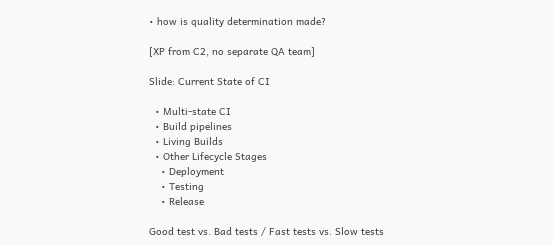• how is quality determination made?

[XP from C2, no separate QA team]

Slide: Current State of CI

  • Multi-state CI
  • Build pipelines
  • Living Builds
  • Other Lifecycle Stages
    • Deployment
    • Testing
    • Release

Good test vs. Bad tests / Fast tests vs. Slow tests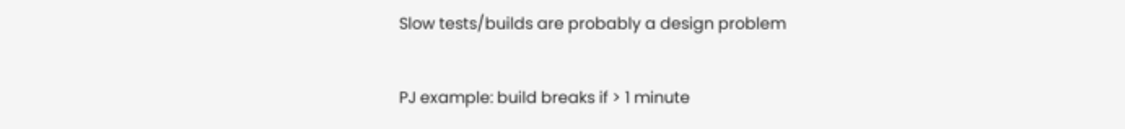Slow tests/builds are probably a design problem

PJ example: build breaks if > 1 minute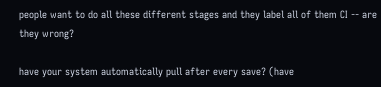people want to do all these different stages and they label all of them CI -- are they wrong?

have your system automatically pull after every save? (have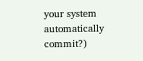your system automatically commit?)